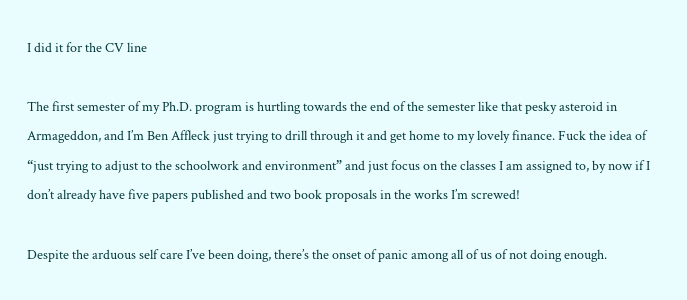I did it for the CV line

The first semester of my Ph.D. program is hurtling towards the end of the semester like that pesky asteroid in Armageddon, and I’m Ben Affleck just trying to drill through it and get home to my lovely finance. Fuck the idea of “just trying to adjust to the schoolwork and environment” and just focus on the classes I am assigned to, by now if I don’t already have five papers published and two book proposals in the works I’m screwed!

Despite the arduous self care I’ve been doing, there’s the onset of panic among all of us of not doing enough.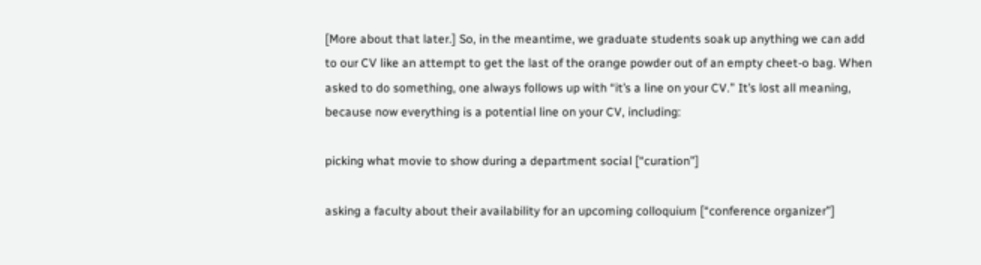[More about that later.] So, in the meantime, we graduate students soak up anything we can add to our CV like an attempt to get the last of the orange powder out of an empty cheet-o bag. When asked to do something, one always follows up with “it’s a line on your CV.” It’s lost all meaning, because now everything is a potential line on your CV, including:

picking what movie to show during a department social [“curation”]

asking a faculty about their availability for an upcoming colloquium [“conference organizer”]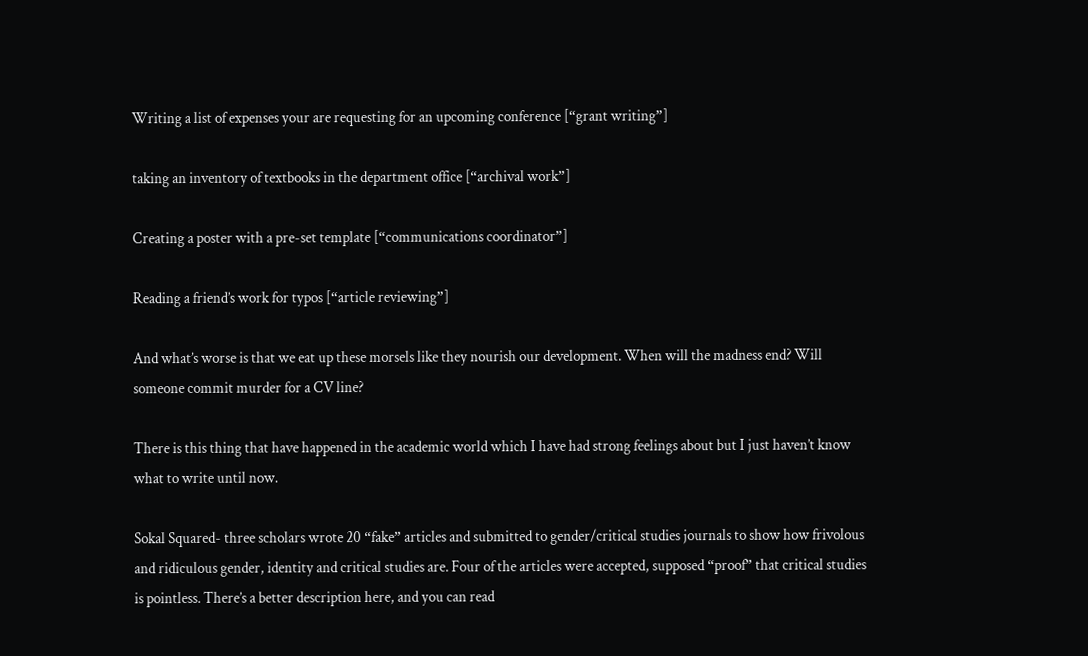Writing a list of expenses your are requesting for an upcoming conference [“grant writing”]

taking an inventory of textbooks in the department office [“archival work”]

Creating a poster with a pre-set template [“communications coordinator”]

Reading a friend’s work for typos [“article reviewing”]

And what’s worse is that we eat up these morsels like they nourish our development. When will the madness end? Will someone commit murder for a CV line?

There is this thing that have happened in the academic world which I have had strong feelings about but I just haven’t know what to write until now.

Sokal Squared- three scholars wrote 20 “fake” articles and submitted to gender/critical studies journals to show how frivolous and ridiculous gender, identity and critical studies are. Four of the articles were accepted, supposed “proof” that critical studies is pointless. There’s a better description here, and you can read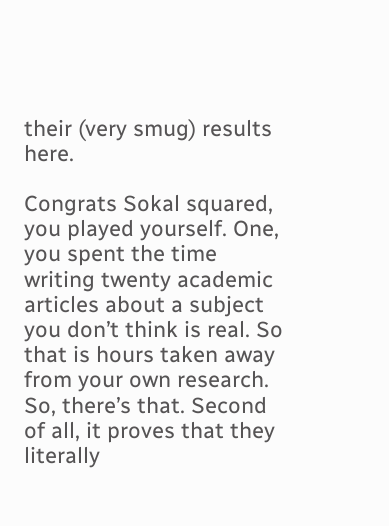their (very smug) results here.

Congrats Sokal squared, you played yourself. One, you spent the time writing twenty academic articles about a subject you don’t think is real. So that is hours taken away from your own research. So, there’s that. Second of all, it proves that they literally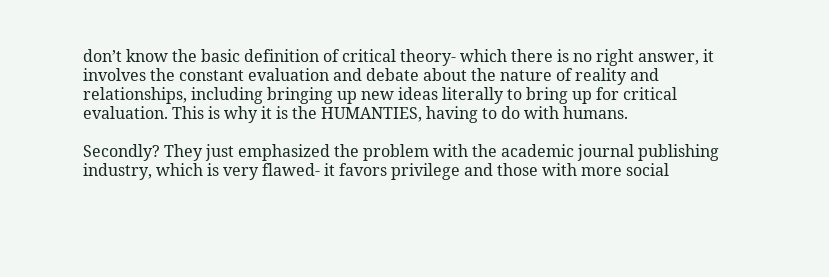don’t know the basic definition of critical theory- which there is no right answer, it involves the constant evaluation and debate about the nature of reality and relationships, including bringing up new ideas literally to bring up for critical evaluation. This is why it is the HUMANTIES, having to do with humans.

Secondly? They just emphasized the problem with the academic journal publishing industry, which is very flawed- it favors privilege and those with more social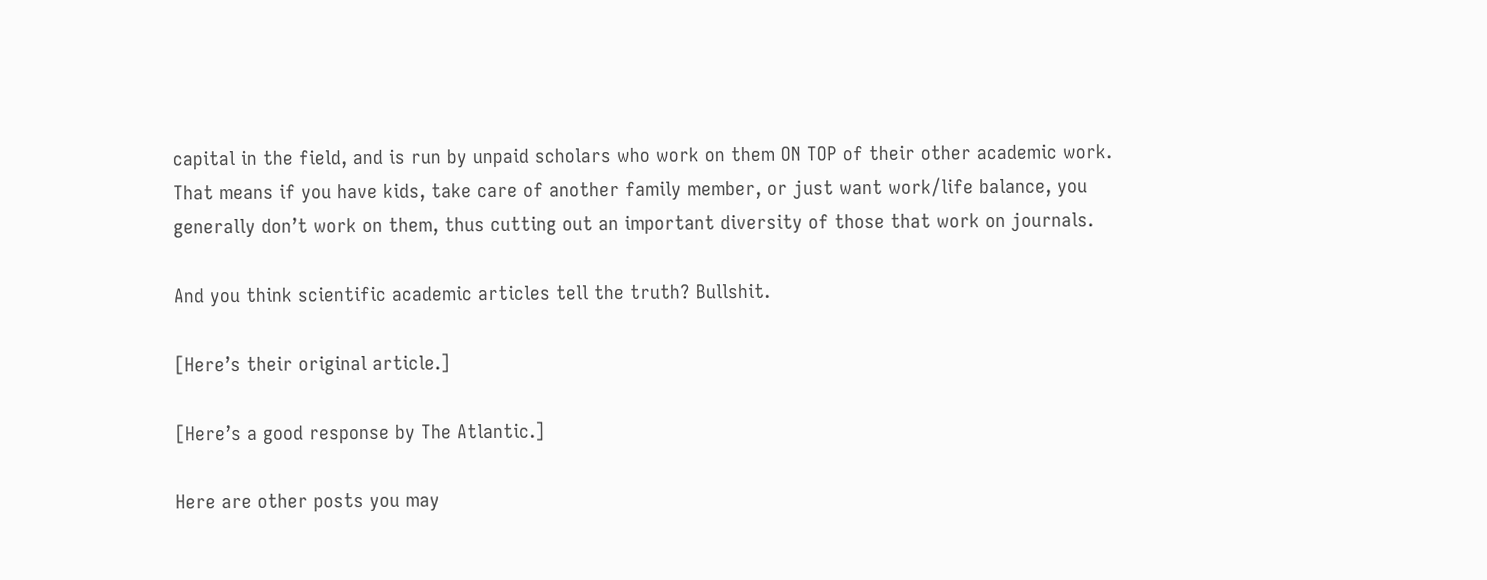capital in the field, and is run by unpaid scholars who work on them ON TOP of their other academic work. That means if you have kids, take care of another family member, or just want work/life balance, you generally don’t work on them, thus cutting out an important diversity of those that work on journals.

And you think scientific academic articles tell the truth? Bullshit.

[Here’s their original article.]

[Here’s a good response by The Atlantic.]

Here are other posts you may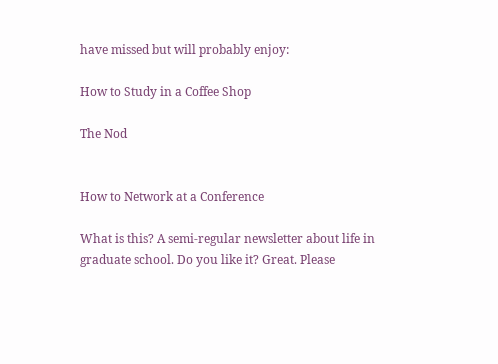have missed but will probably enjoy:

How to Study in a Coffee Shop

The Nod


How to Network at a Conference

What is this? A semi-regular newsletter about life in graduate school. Do you like it? Great. Please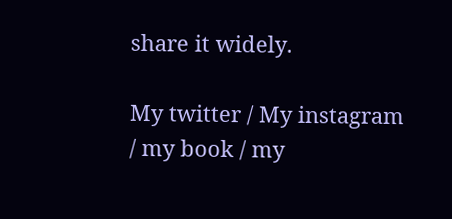share it widely.

My twitter / My instagram / my book / my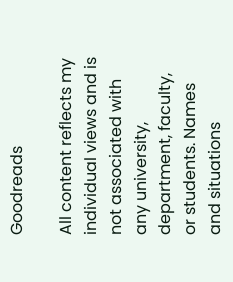Goodreads

All content reflects my individual views and is not associated with any university, department, faculty, or students. Names and situations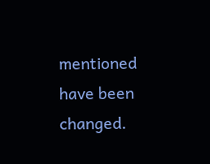mentioned have been changed.